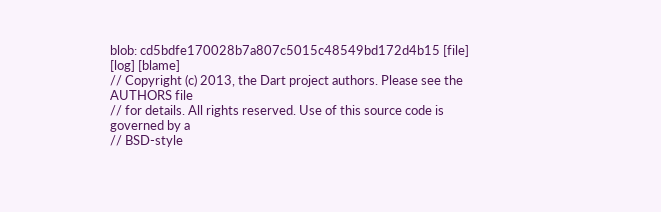blob: cd5bdfe170028b7a807c5015c48549bd172d4b15 [file] [log] [blame]
// Copyright (c) 2013, the Dart project authors. Please see the AUTHORS file
// for details. All rights reserved. Use of this source code is governed by a
// BSD-style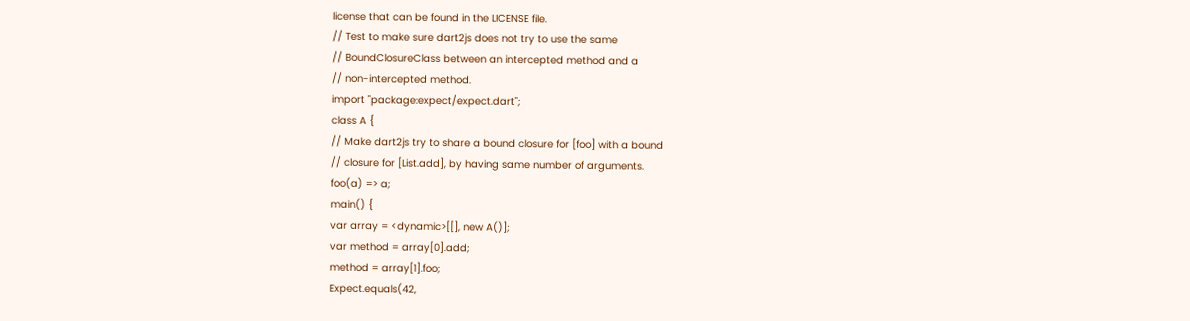license that can be found in the LICENSE file.
// Test to make sure dart2js does not try to use the same
// BoundClosureClass between an intercepted method and a
// non-intercepted method.
import "package:expect/expect.dart";
class A {
// Make dart2js try to share a bound closure for [foo] with a bound
// closure for [List.add], by having same number of arguments.
foo(a) => a;
main() {
var array = <dynamic>[[], new A()];
var method = array[0].add;
method = array[1].foo;
Expect.equals(42,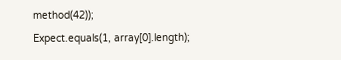method(42));
Expect.equals(1, array[0].length);